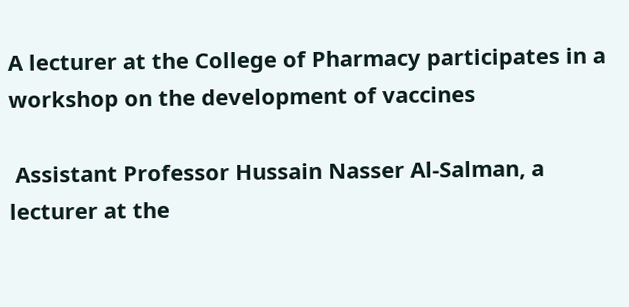A lecturer at the College of Pharmacy participates in a workshop on the development of vaccines

 Assistant Professor Hussain Nasser Al-Salman, a lecturer at the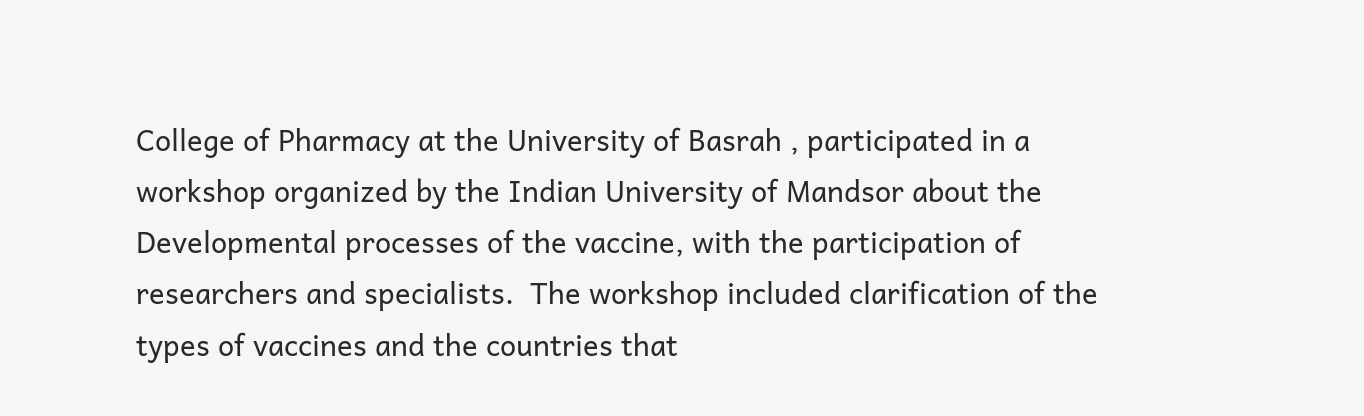College of Pharmacy at the University of Basrah , participated in a workshop organized by the Indian University of Mandsor about the Developmental processes of the vaccine, with the participation of researchers and specialists.  The workshop included clarification of the types of vaccines and the countries that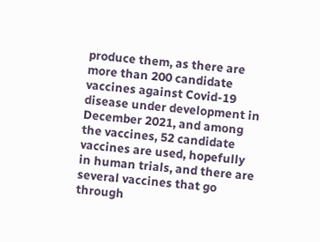produce them, as there are more than 200 candidate vaccines against Covid-19 disease under development in December 2021, and among the vaccines, 52 candidate vaccines are used, hopefully in human trials, and there are several vaccines that go through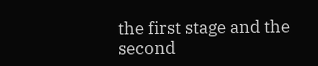the first stage and the second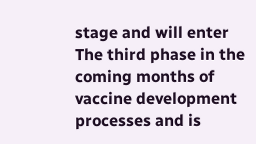stage and will enter  The third phase in the coming months of vaccine development processes and is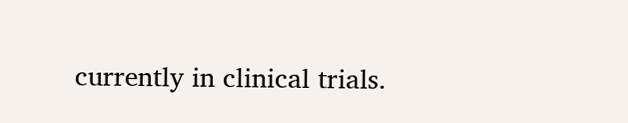currently in clinical trials.